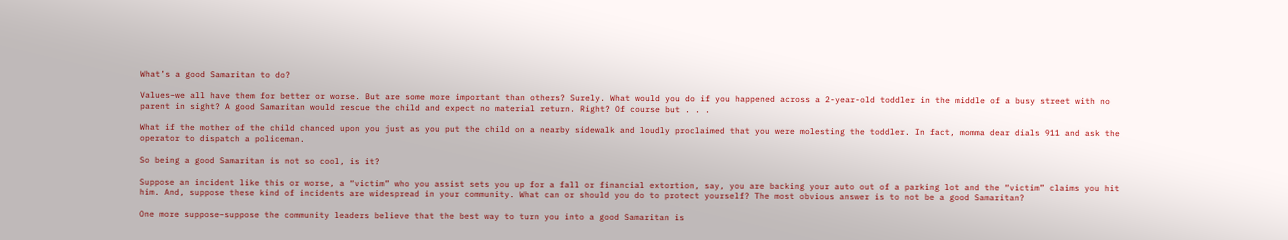What’s a good Samaritan to do?

Values–we all have them for better or worse. But are some more important than others? Surely. What would you do if you happened across a 2-year-old toddler in the middle of a busy street with no parent in sight? A good Samaritan would rescue the child and expect no material return. Right? Of course but . . .

What if the mother of the child chanced upon you just as you put the child on a nearby sidewalk and loudly proclaimed that you were molesting the toddler. In fact, momma dear dials 911 and ask the operator to dispatch a policeman.

So being a good Samaritan is not so cool, is it?

Suppose an incident like this or worse, a “victim” who you assist sets you up for a fall or financial extortion, say, you are backing your auto out of a parking lot and the “victim” claims you hit him. And, suppose these kind of incidents are widespread in your community. What can or should you do to protect yourself? The most obvious answer is to not be a good Samaritan?

One more suppose–suppose the community leaders believe that the best way to turn you into a good Samaritan is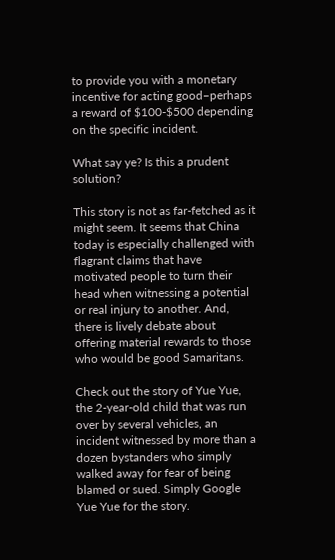to provide you with a monetary incentive for acting good–perhaps a reward of $100-$500 depending on the specific incident.

What say ye? Is this a prudent solution?

This story is not as far-fetched as it might seem. It seems that China today is especially challenged with flagrant claims that have motivated people to turn their head when witnessing a potential or real injury to another. And, there is lively debate about offering material rewards to those who would be good Samaritans.

Check out the story of Yue Yue, the 2-year-old child that was run over by several vehicles, an incident witnessed by more than a dozen bystanders who simply walked away for fear of being blamed or sued. Simply Google Yue Yue for the story.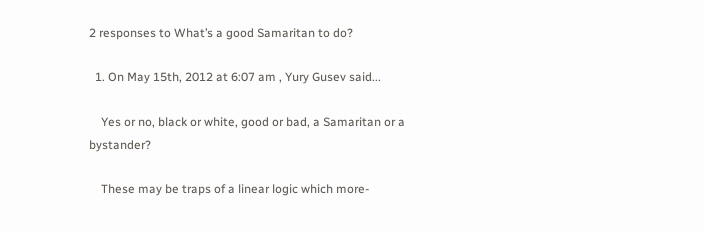2 responses to What’s a good Samaritan to do?

  1. On May 15th, 2012 at 6:07 am , Yury Gusev said...

    Yes or no, black or white, good or bad, a Samaritan or a bystander?

    These may be traps of a linear logic which more-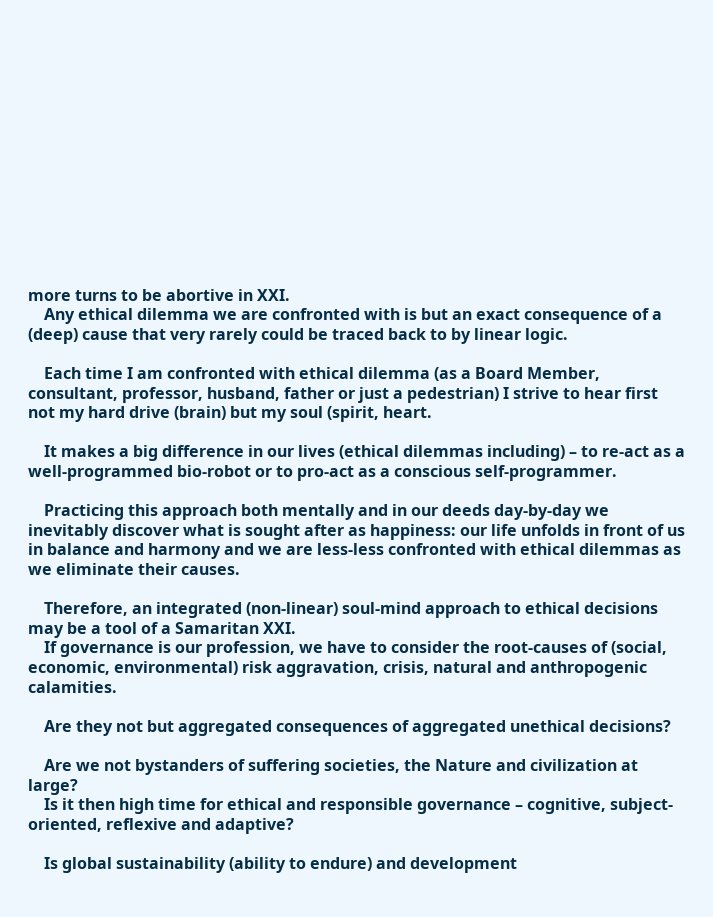more turns to be abortive in XXI.
    Any ethical dilemma we are confronted with is but an exact consequence of a (deep) cause that very rarely could be traced back to by linear logic.

    Each time I am confronted with ethical dilemma (as a Board Member, consultant, professor, husband, father or just a pedestrian) I strive to hear first not my hard drive (brain) but my soul (spirit, heart.

    It makes a big difference in our lives (ethical dilemmas including) – to re-act as a well-programmed bio-robot or to pro-act as a conscious self-programmer.

    Practicing this approach both mentally and in our deeds day-by-day we inevitably discover what is sought after as happiness: our life unfolds in front of us in balance and harmony and we are less-less confronted with ethical dilemmas as we eliminate their causes.

    Therefore, an integrated (non-linear) soul-mind approach to ethical decisions may be a tool of a Samaritan XXI.
    If governance is our profession, we have to consider the root-causes of (social, economic, environmental) risk aggravation, crisis, natural and anthropogenic calamities.

    Are they not but aggregated consequences of aggregated unethical decisions?

    Are we not bystanders of suffering societies, the Nature and civilization at large?
    Is it then high time for ethical and responsible governance – cognitive, subject-oriented, reflexive and adaptive?

    Is global sustainability (ability to endure) and development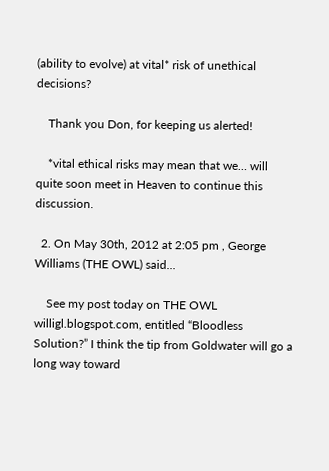(ability to evolve) at vital* risk of unethical decisions?

    Thank you Don, for keeping us alerted!

    *vital ethical risks may mean that we… will quite soon meet in Heaven to continue this discussion.

  2. On May 30th, 2012 at 2:05 pm , George Williams (THE OWL) said...

    See my post today on THE OWL willigl.blogspot.com, entitled “Bloodless Solution?” I think the tip from Goldwater will go a long way toward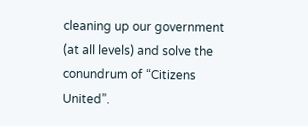cleaning up our government (at all levels) and solve the conundrum of “Citizens United”.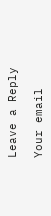Leave a Reply

Your email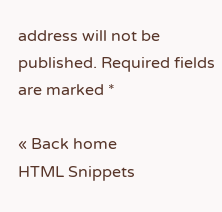address will not be published. Required fields are marked *

« Back home
HTML Snippets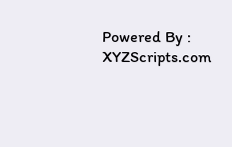Powered By : XYZScripts.com